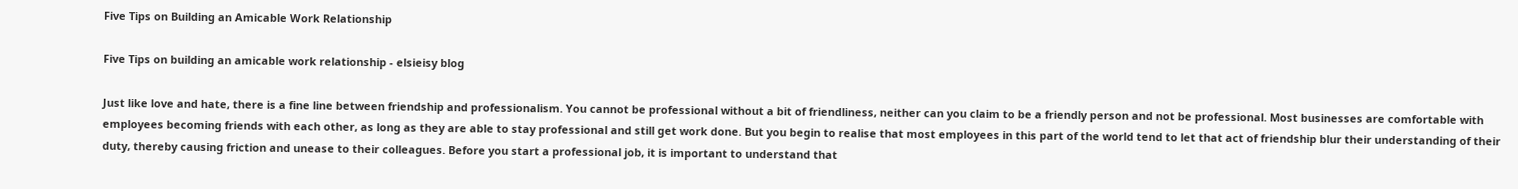Five Tips on Building an Amicable Work Relationship

Five Tips on building an amicable work relationship - elsieisy blog

Just like love and hate, there is a fine line between friendship and professionalism. You cannot be professional without a bit of friendliness, neither can you claim to be a friendly person and not be professional. Most businesses are comfortable with employees becoming friends with each other, as long as they are able to stay professional and still get work done. But you begin to realise that most employees in this part of the world tend to let that act of friendship blur their understanding of their duty, thereby causing friction and unease to their colleagues. Before you start a professional job, it is important to understand that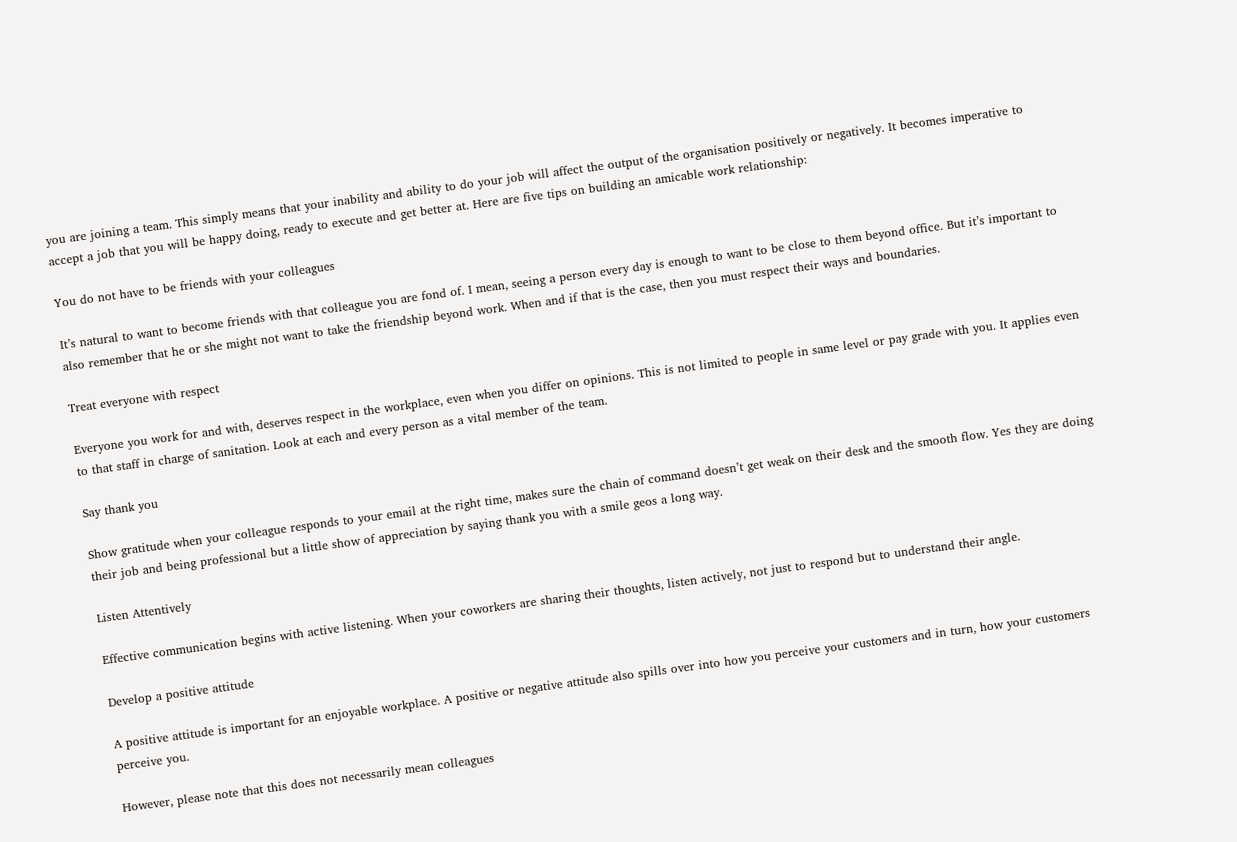you are joining a team. This simply means that your inability and ability to do your job will affect the output of the organisation positively or negatively. It becomes imperative to accept a job that you will be happy doing, ready to execute and get better at. Here are five tips on building an amicable work relationship:

You do not have to be friends with your colleagues

It’s natural to want to become friends with that colleague you are fond of. I mean, seeing a person every day is enough to want to be close to them beyond office. But it’s important to also remember that he or she might not want to take the friendship beyond work. When and if that is the case, then you must respect their ways and boundaries.

Treat everyone with respect

Everyone you work for and with, deserves respect in the workplace, even when you differ on opinions. This is not limited to people in same level or pay grade with you. It applies even to that staff in charge of sanitation. Look at each and every person as a vital member of the team.

Say thank you

Show gratitude when your colleague responds to your email at the right time, makes sure the chain of command doesn’t get weak on their desk and the smooth flow. Yes they are doing their job and being professional but a little show of appreciation by saying thank you with a smile geos a long way.

Listen Attentively

Effective communication begins with active listening. When your coworkers are sharing their thoughts, listen actively, not just to respond but to understand their angle.

Develop a positive attitude

A positive attitude is important for an enjoyable workplace. A positive or negative attitude also spills over into how you perceive your customers and in turn, how your customers perceive you.

However, please note that this does not necessarily mean colleagues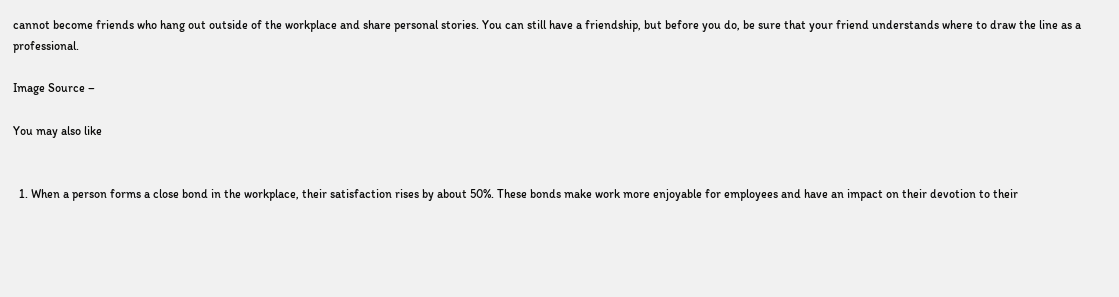cannot become friends who hang out outside of the workplace and share personal stories. You can still have a friendship, but before you do, be sure that your friend understands where to draw the line as a professional.

Image Source –

You may also like


  1. When a person forms a close bond in the workplace, their satisfaction rises by about 50%. These bonds make work more enjoyable for employees and have an impact on their devotion to their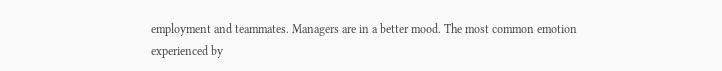employment and teammates. Managers are in a better mood. The most common emotion experienced by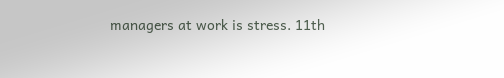managers at work is stress. 11th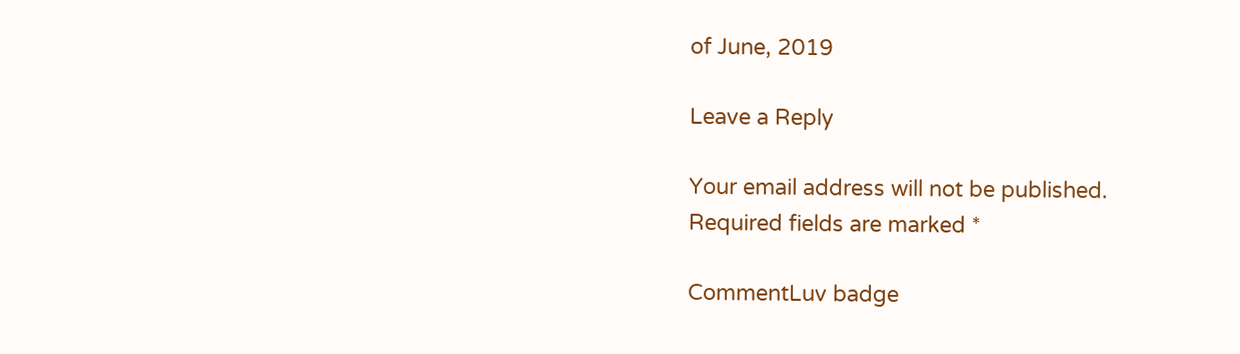of June, 2019

Leave a Reply

Your email address will not be published. Required fields are marked *

CommentLuv badge